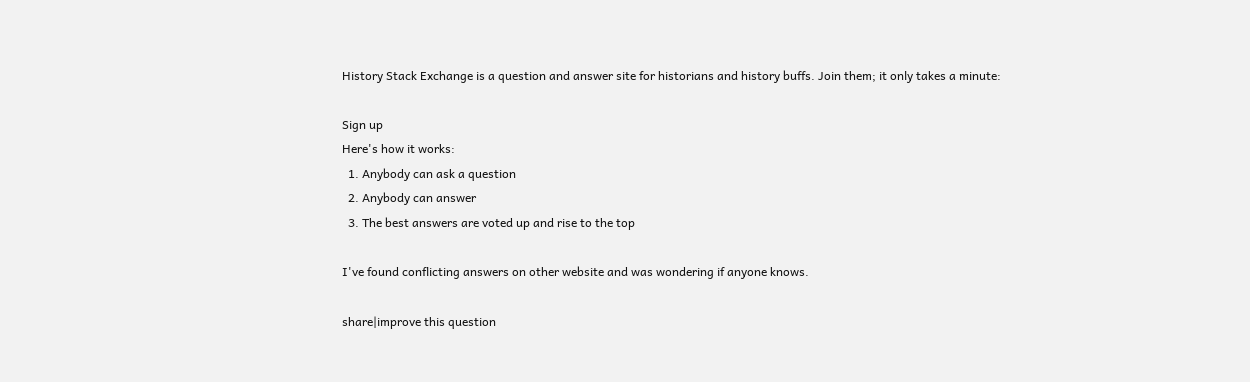History Stack Exchange is a question and answer site for historians and history buffs. Join them; it only takes a minute:

Sign up
Here's how it works:
  1. Anybody can ask a question
  2. Anybody can answer
  3. The best answers are voted up and rise to the top

I've found conflicting answers on other website and was wondering if anyone knows.

share|improve this question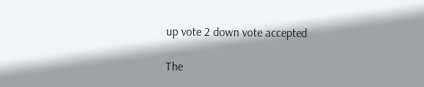up vote 2 down vote accepted

The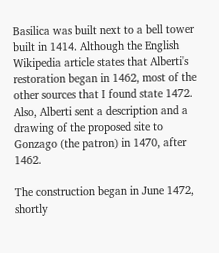Basilica was built next to a bell tower built in 1414. Although the English Wikipedia article states that Alberti's restoration began in 1462, most of the other sources that I found state 1472. Also, Alberti sent a description and a drawing of the proposed site to Gonzago (the patron) in 1470, after 1462.

The construction began in June 1472, shortly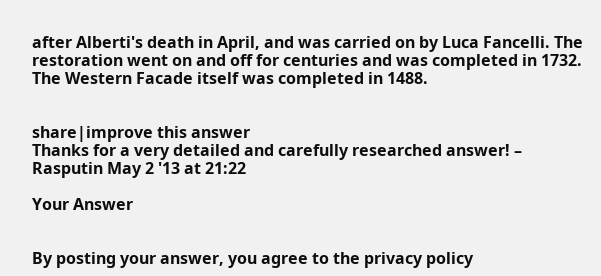after Alberti's death in April, and was carried on by Luca Fancelli. The restoration went on and off for centuries and was completed in 1732. The Western Facade itself was completed in 1488.


share|improve this answer
Thanks for a very detailed and carefully researched answer! – Rasputin May 2 '13 at 21:22

Your Answer


By posting your answer, you agree to the privacy policy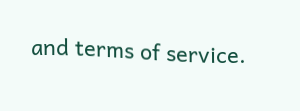and terms of service.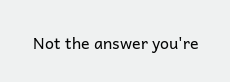Not the answer you're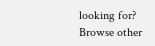looking for? Browse other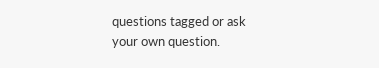questions tagged or ask your own question.